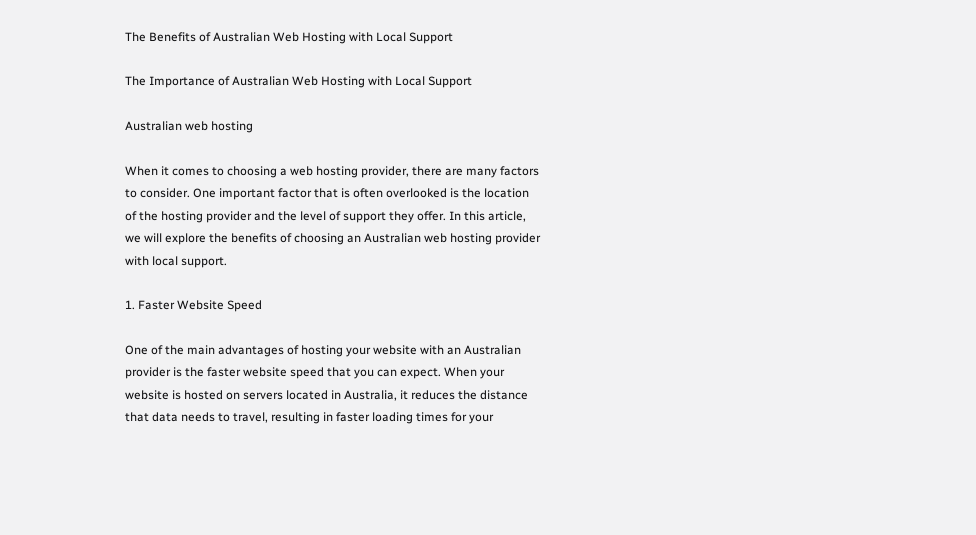The Benefits of Australian Web Hosting with Local Support

The Importance of Australian Web Hosting with Local Support

Australian web hosting

When it comes to choosing a web hosting provider, there are many factors to consider. One important factor that is often overlooked is the location of the hosting provider and the level of support they offer. In this article, we will explore the benefits of choosing an Australian web hosting provider with local support.

1. Faster Website Speed

One of the main advantages of hosting your website with an Australian provider is the faster website speed that you can expect. When your website is hosted on servers located in Australia, it reduces the distance that data needs to travel, resulting in faster loading times for your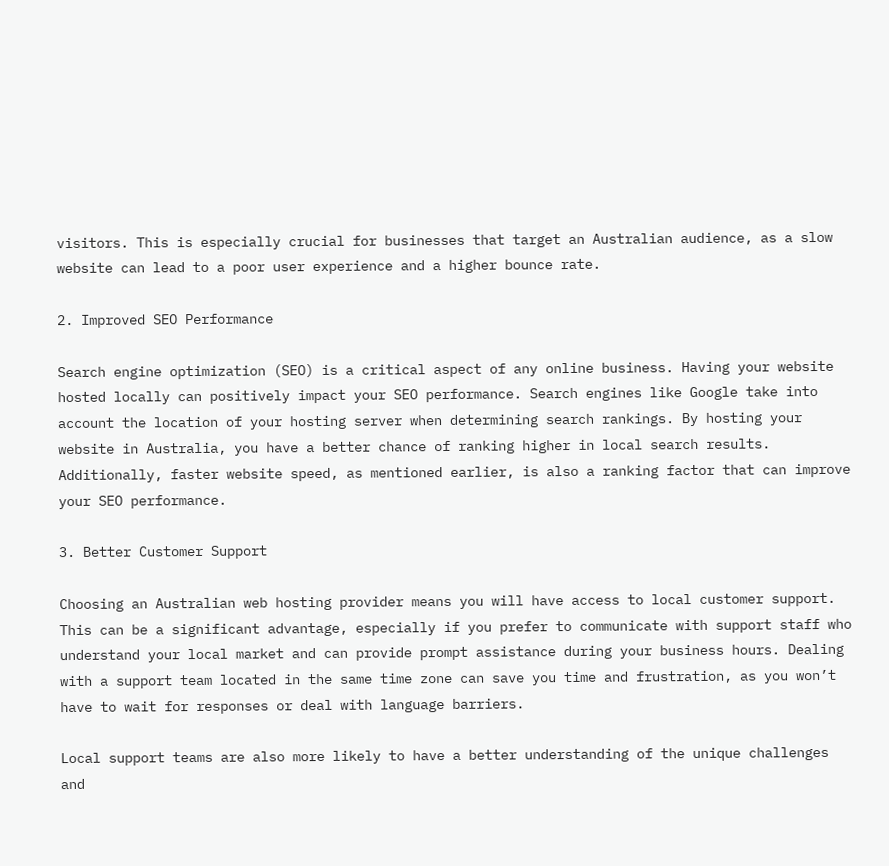visitors. This is especially crucial for businesses that target an Australian audience, as a slow website can lead to a poor user experience and a higher bounce rate.

2. Improved SEO Performance

Search engine optimization (SEO) is a critical aspect of any online business. Having your website hosted locally can positively impact your SEO performance. Search engines like Google take into account the location of your hosting server when determining search rankings. By hosting your website in Australia, you have a better chance of ranking higher in local search results. Additionally, faster website speed, as mentioned earlier, is also a ranking factor that can improve your SEO performance.

3. Better Customer Support

Choosing an Australian web hosting provider means you will have access to local customer support. This can be a significant advantage, especially if you prefer to communicate with support staff who understand your local market and can provide prompt assistance during your business hours. Dealing with a support team located in the same time zone can save you time and frustration, as you won’t have to wait for responses or deal with language barriers.

Local support teams are also more likely to have a better understanding of the unique challenges and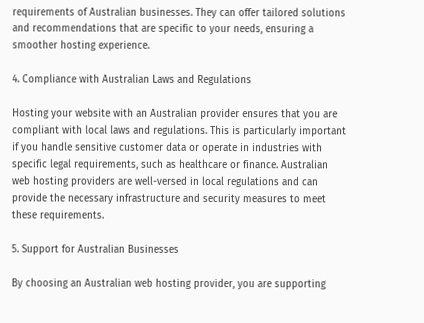requirements of Australian businesses. They can offer tailored solutions and recommendations that are specific to your needs, ensuring a smoother hosting experience.

4. Compliance with Australian Laws and Regulations

Hosting your website with an Australian provider ensures that you are compliant with local laws and regulations. This is particularly important if you handle sensitive customer data or operate in industries with specific legal requirements, such as healthcare or finance. Australian web hosting providers are well-versed in local regulations and can provide the necessary infrastructure and security measures to meet these requirements.

5. Support for Australian Businesses

By choosing an Australian web hosting provider, you are supporting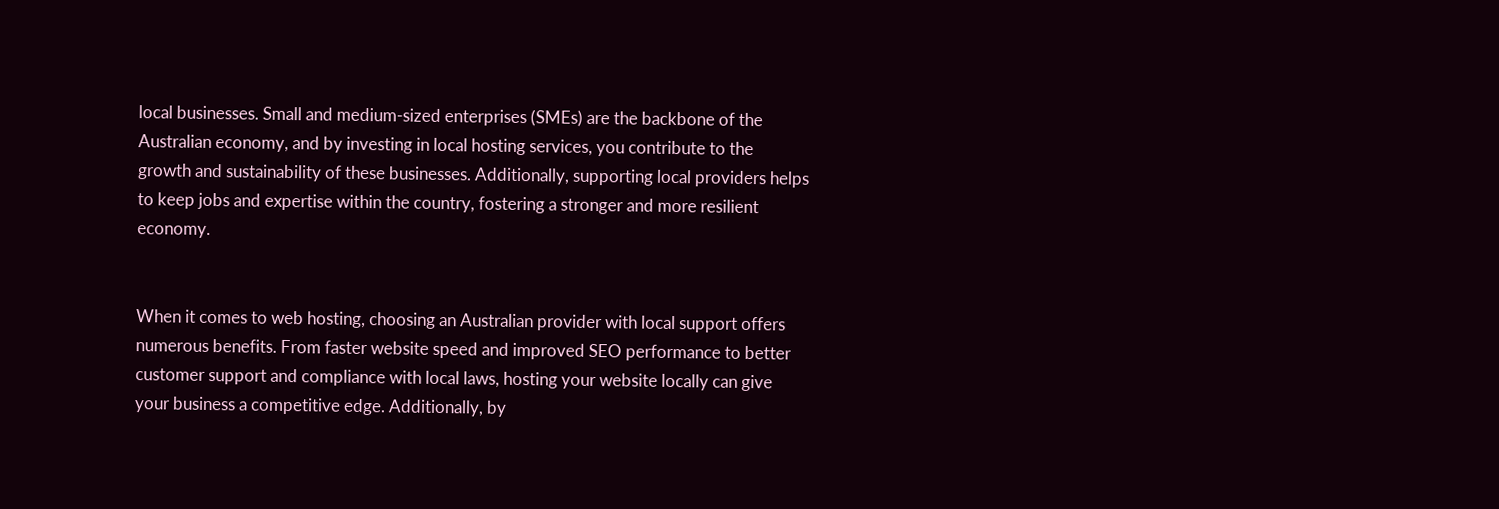local businesses. Small and medium-sized enterprises (SMEs) are the backbone of the Australian economy, and by investing in local hosting services, you contribute to the growth and sustainability of these businesses. Additionally, supporting local providers helps to keep jobs and expertise within the country, fostering a stronger and more resilient economy.


When it comes to web hosting, choosing an Australian provider with local support offers numerous benefits. From faster website speed and improved SEO performance to better customer support and compliance with local laws, hosting your website locally can give your business a competitive edge. Additionally, by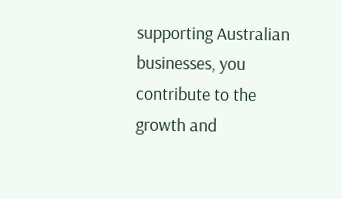supporting Australian businesses, you contribute to the growth and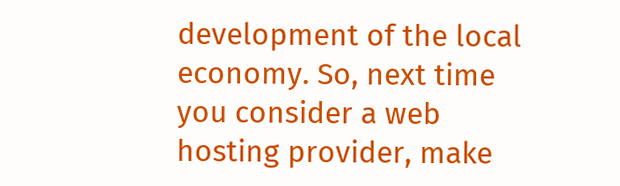development of the local economy. So, next time you consider a web hosting provider, make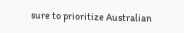sure to prioritize Australian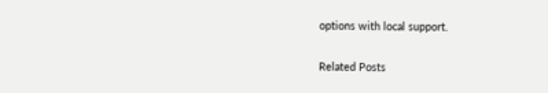options with local support.

Related Posts